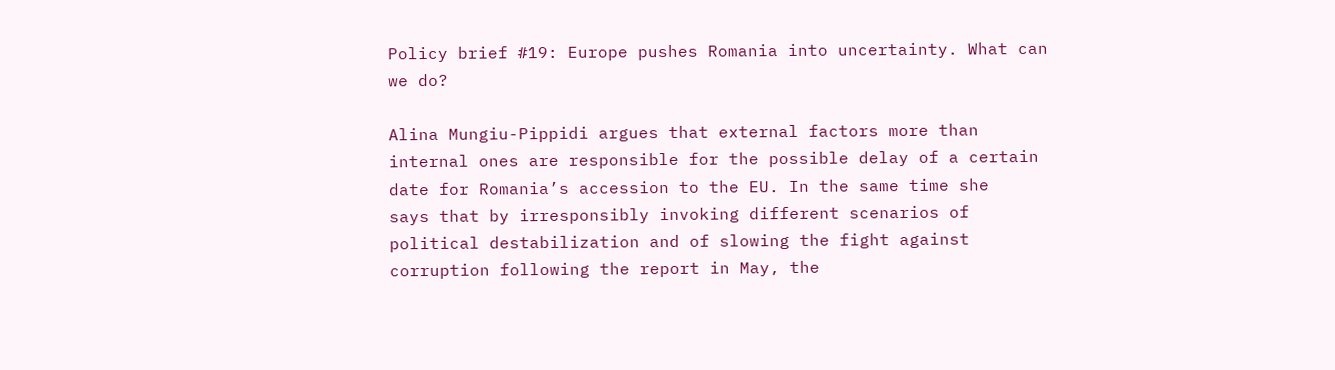Policy brief #19: Europe pushes Romania into uncertainty. What can we do?

Alina Mungiu-Pippidi argues that external factors more than
internal ones are responsible for the possible delay of a certain
date for Romania’s accession to the EU. In the same time she
says that by irresponsibly invoking different scenarios of
political destabilization and of slowing the fight against
corruption following the report in May, the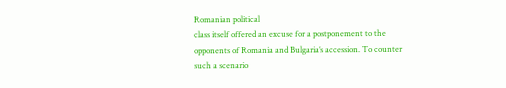Romanian political
class itself offered an excuse for a postponement to the
opponents of Romania and Bulgaria’s accession. To counter
such a scenario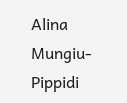Alina Mungiu-Pippidi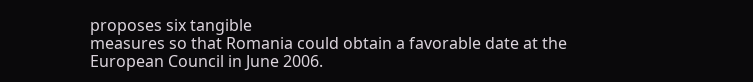proposes six tangible
measures so that Romania could obtain a favorable date at the
European Council in June 2006.